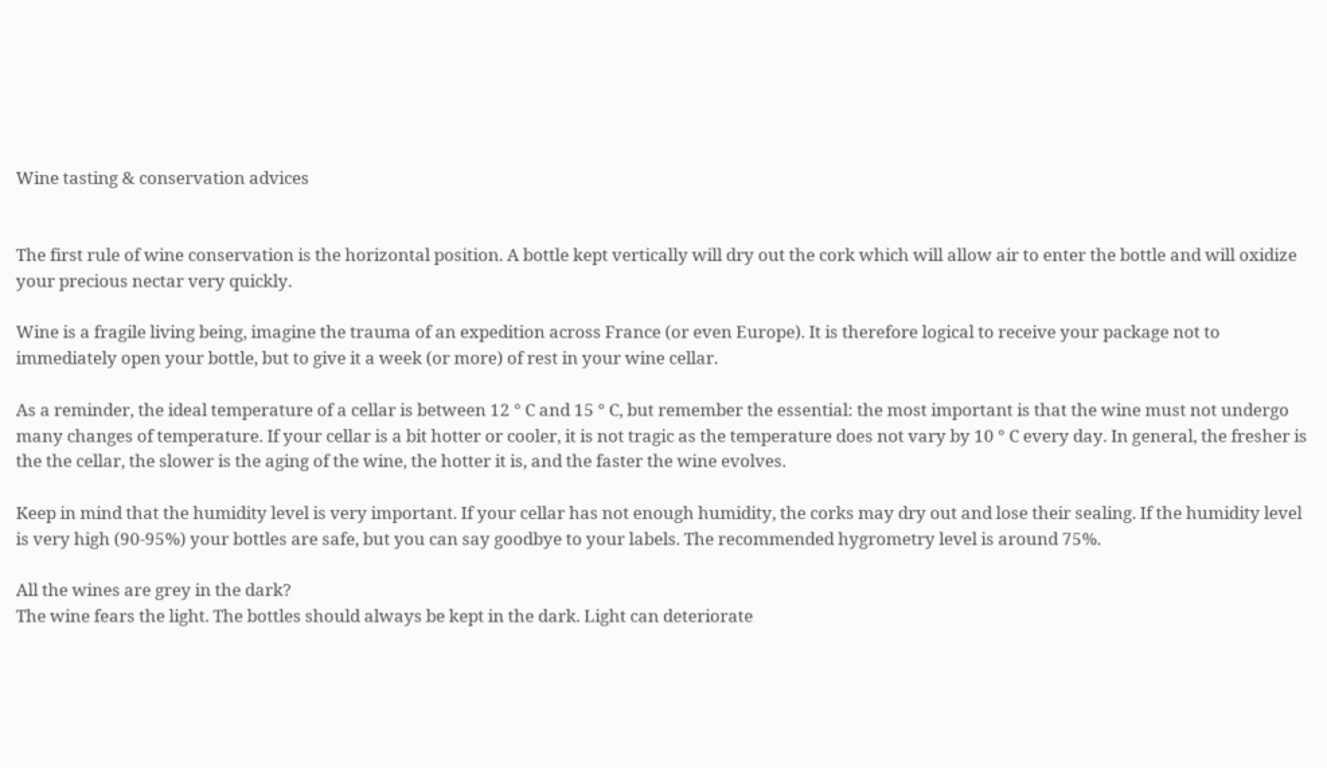Wine tasting & conservation advices


The first rule of wine conservation is the horizontal position. A bottle kept vertically will dry out the cork which will allow air to enter the bottle and will oxidize your precious nectar very quickly.

Wine is a fragile living being, imagine the trauma of an expedition across France (or even Europe). It is therefore logical to receive your package not to immediately open your bottle, but to give it a week (or more) of rest in your wine cellar.

As a reminder, the ideal temperature of a cellar is between 12 ° C and 15 ° C, but remember the essential: the most important is that the wine must not undergo many changes of temperature. If your cellar is a bit hotter or cooler, it is not tragic as the temperature does not vary by 10 ° C every day. In general, the fresher is the the cellar, the slower is the aging of the wine, the hotter it is, and the faster the wine evolves.

Keep in mind that the humidity level is very important. If your cellar has not enough humidity, the corks may dry out and lose their sealing. If the humidity level is very high (90-95%) your bottles are safe, but you can say goodbye to your labels. The recommended hygrometry level is around 75%.

All the wines are grey in the dark?
The wine fears the light. The bottles should always be kept in the dark. Light can deteriorate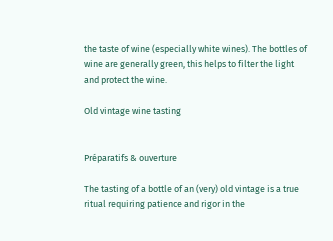the taste of wine (especially white wines). The bottles of wine are generally green, this helps to filter the light and protect the wine.

Old vintage wine tasting


Préparatifs & ouverture

The tasting of a bottle of an (very) old vintage is a true ritual requiring patience and rigor in the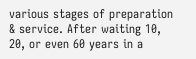various stages of preparation & service. After waiting 10, 20, or even 60 years in a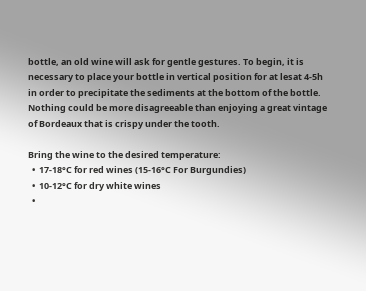bottle, an old wine will ask for gentle gestures. To begin, it is necessary to place your bottle in vertical position for at lesat 4-5h in order to precipitate the sediments at the bottom of the bottle. Nothing could be more disagreeable than enjoying a great vintage of Bordeaux that is crispy under the tooth.

Bring the wine to the desired temperature:
  •  17-18°C for red wines (15-16°C For Burgundies)
  •  10-12°C for dry white wines
  •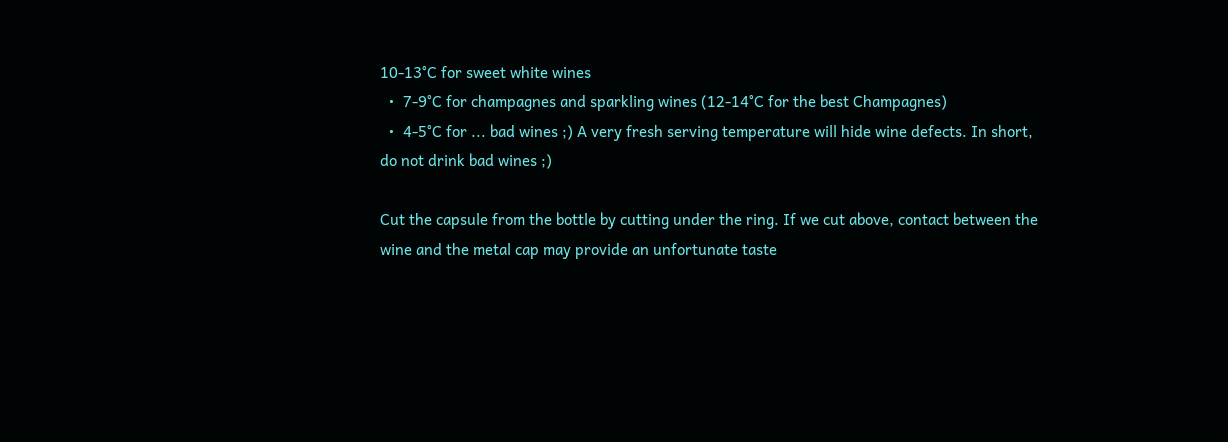10-13°C for sweet white wines
  •  7-9°C for champagnes and sparkling wines (12-14°C for the best Champagnes)
  •  4-5°C for ... bad wines ;) A very fresh serving temperature will hide wine defects. In short, do not drink bad wines ;)

Cut the capsule from the bottle by cutting under the ring. If we cut above, contact between the wine and the metal cap may provide an unfortunate taste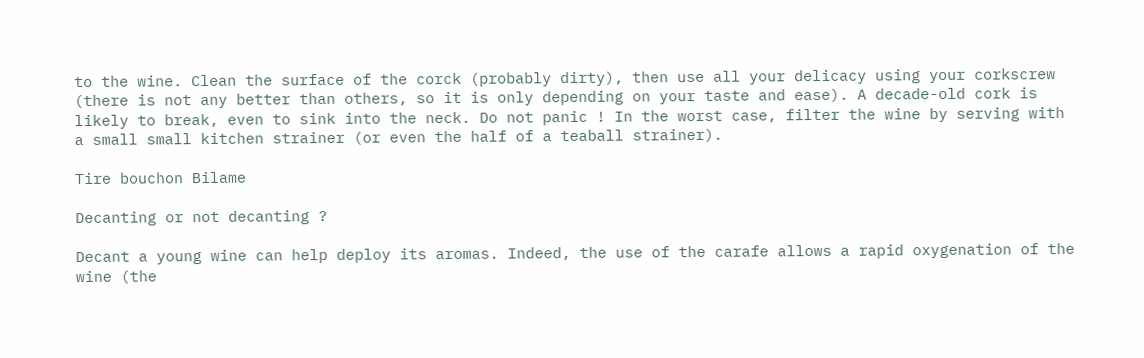to the wine. Clean the surface of the corck (probably dirty), then use all your delicacy using your corkscrew (there is not any better than others, so it is only depending on your taste and ease). A decade-old cork is likely to break, even to sink into the neck. Do not panic ! In the worst case, filter the wine by serving with a small small kitchen strainer (or even the half of a teaball strainer).

Tire bouchon Bilame

Decanting or not decanting ?

Decant a young wine can help deploy its aromas. Indeed, the use of the carafe allows a rapid oxygenation of the wine (the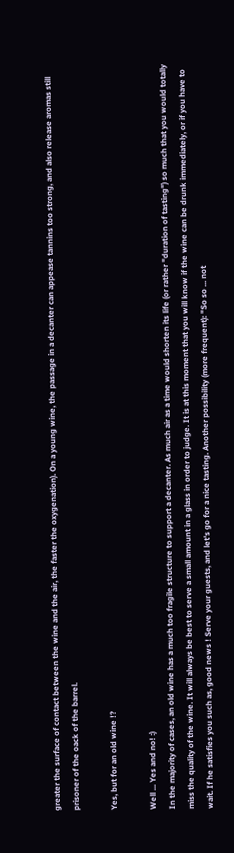greater the surface of contact between the wine and the air, the faster the oxygenation). On a young wine, the passage in a decanter can appease tannins too strong, and also release aromas still prisoner of the oack of the barrel.

Yes, but for an old wine !?

Well ... Yes and no! :)
In the majority of cases, an old wine has a much too fragile structure to support a decanter. As much air as a time would shorten its life (or rather "duration of tasting") so much that you would totally miss the quality of the wine. It will always be best to serve a small amount in a glass in order to judge. It is at this moment that you will know if the wine can be drunk immediately, or if you have to wait. If he satisfies you such as, good news ! Serve your guests, and let's go for a nice tasting. Another possibility (more frequent): "So so ... not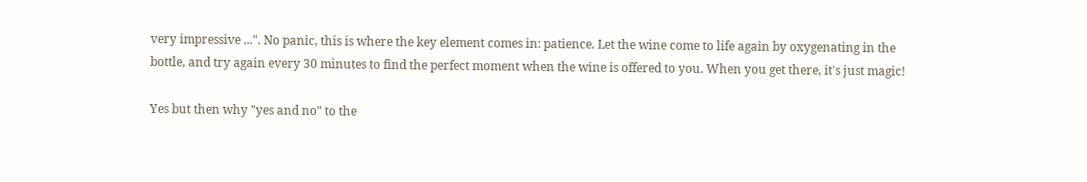very impressive ...". No panic, this is where the key element comes in: patience. Let the wine come to life again by oxygenating in the bottle, and try again every 30 minutes to find the perfect moment when the wine is offered to you. When you get there, it's just magic!

Yes but then why "yes and no" to the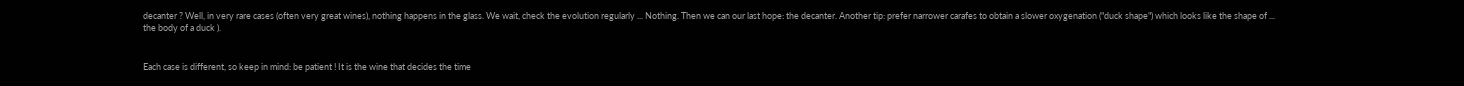decanter ? Well, in very rare cases (often very great wines), nothing happens in the glass. We wait, check the evolution regularly ... Nothing. Then we can our last hope: the decanter. Another tip: prefer narrower carafes to obtain a slower oxygenation ("duck shape") which looks like the shape of ... the body of a duck ).


Each case is different, so keep in mind: be patient ! It is the wine that decides the time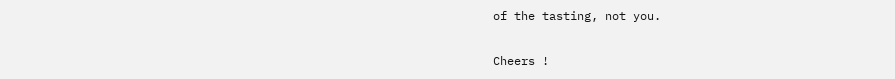of the tasting, not you.

Cheers !